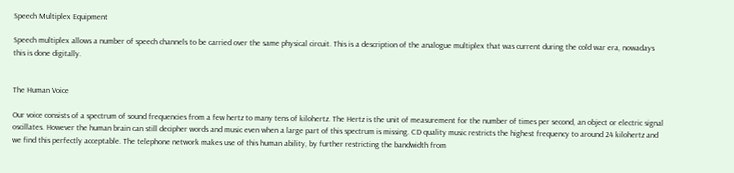Speech Multiplex Equipment

Speech multiplex allows a number of speech channels to be carried over the same physical circuit. This is a description of the analogue multiplex that was current during the cold war era, nowadays this is done digitally.


The Human Voice

Our voice consists of a spectrum of sound frequencies from a few hertz to many tens of kilohertz. The Hertz is the unit of measurement for the number of times per second, an object or electric signal oscillates. However the human brain can still decipher words and music even when a large part of this spectrum is missing. CD quality music restricts the highest frequency to around 24 kilohertz and we find this perfectly acceptable. The telephone network makes use of this human ability, by further restricting the bandwidth from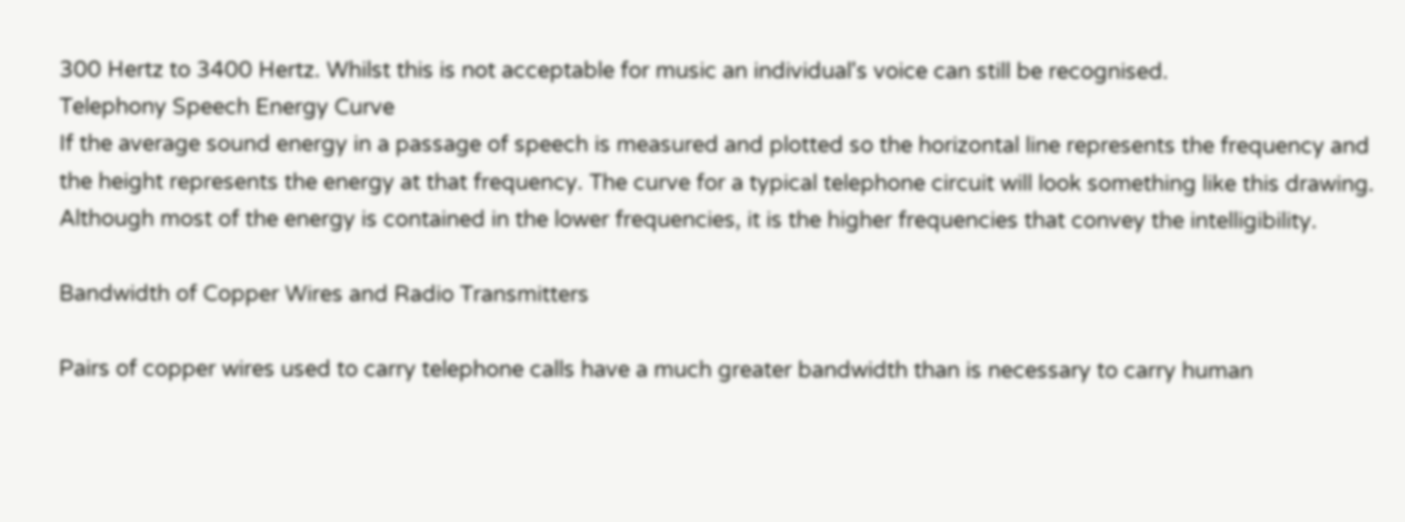300 Hertz to 3400 Hertz. Whilst this is not acceptable for music an individual's voice can still be recognised.
Telephony Speech Energy Curve
If the average sound energy in a passage of speech is measured and plotted so the horizontal line represents the frequency and the height represents the energy at that frequency. The curve for a typical telephone circuit will look something like this drawing. Although most of the energy is contained in the lower frequencies, it is the higher frequencies that convey the intelligibility.

Bandwidth of Copper Wires and Radio Transmitters

Pairs of copper wires used to carry telephone calls have a much greater bandwidth than is necessary to carry human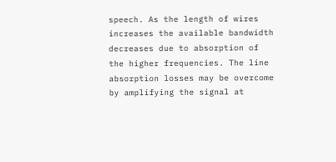speech. As the length of wires increases the available bandwidth decreases due to absorption of the higher frequencies. The line absorption losses may be overcome by amplifying the signal at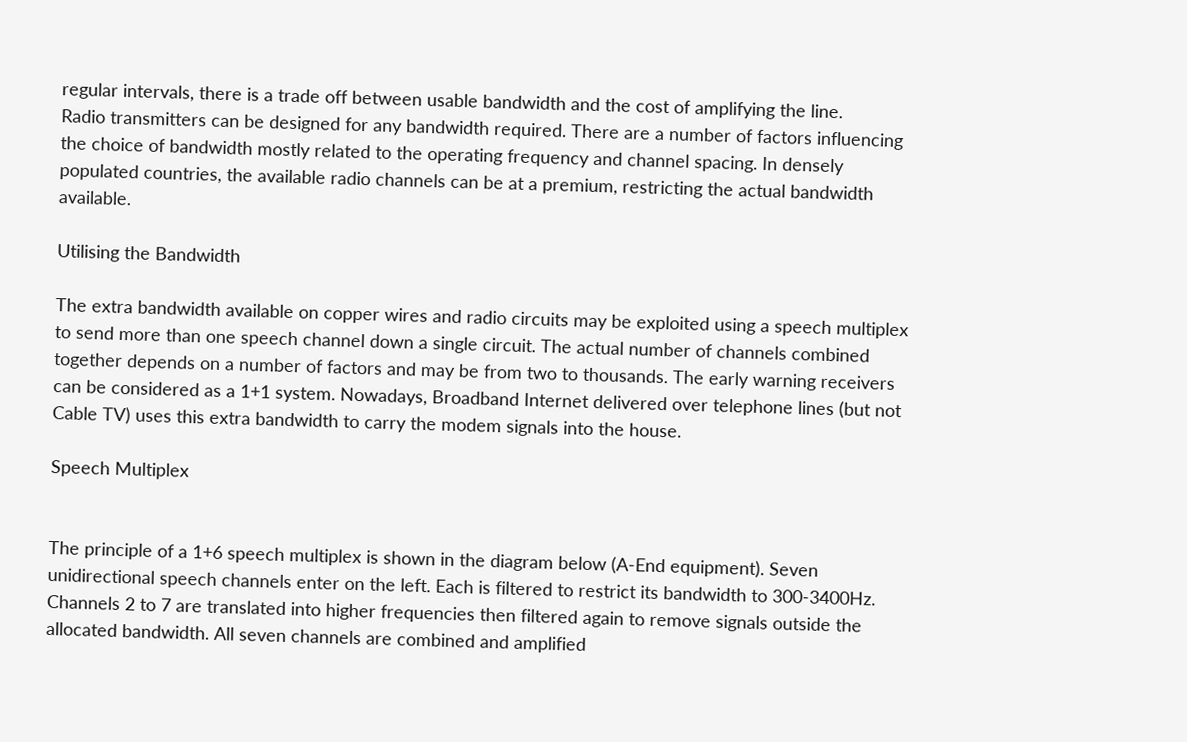regular intervals, there is a trade off between usable bandwidth and the cost of amplifying the line.
Radio transmitters can be designed for any bandwidth required. There are a number of factors influencing the choice of bandwidth mostly related to the operating frequency and channel spacing. In densely populated countries, the available radio channels can be at a premium, restricting the actual bandwidth available.

Utilising the Bandwidth

The extra bandwidth available on copper wires and radio circuits may be exploited using a speech multiplex to send more than one speech channel down a single circuit. The actual number of channels combined together depends on a number of factors and may be from two to thousands. The early warning receivers can be considered as a 1+1 system. Nowadays, Broadband Internet delivered over telephone lines (but not Cable TV) uses this extra bandwidth to carry the modem signals into the house.

Speech Multiplex


The principle of a 1+6 speech multiplex is shown in the diagram below (A-End equipment). Seven unidirectional speech channels enter on the left. Each is filtered to restrict its bandwidth to 300-3400Hz. Channels 2 to 7 are translated into higher frequencies then filtered again to remove signals outside the allocated bandwidth. All seven channels are combined and amplified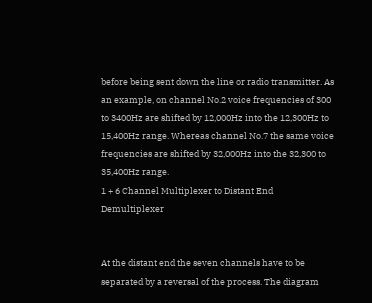before being sent down the line or radio transmitter. As an example, on channel No.2 voice frequencies of 300 to 3400Hz are shifted by 12,000Hz into the 12,300Hz to 15,400Hz range. Whereas channel No.7 the same voice frequencies are shifted by 32,000Hz into the 32,300 to 35,400Hz range.
1 + 6 Channel Multiplexer to Distant End Demultiplexer


At the distant end the seven channels have to be separated by a reversal of the process. The diagram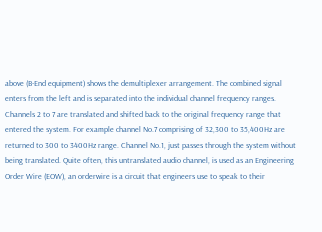above (B-End equipment) shows the demultiplexer arrangement. The combined signal enters from the left and is separated into the individual channel frequency ranges. Channels 2 to 7 are translated and shifted back to the original frequency range that entered the system. For example channel No.7 comprising of 32,300 to 35,400Hz are returned to 300 to 3400Hz range. Channel No.1, just passes through the system without being translated. Quite often, this untranslated audio channel, is used as an Engineering Order Wire (EOW), an orderwire is a circuit that engineers use to speak to their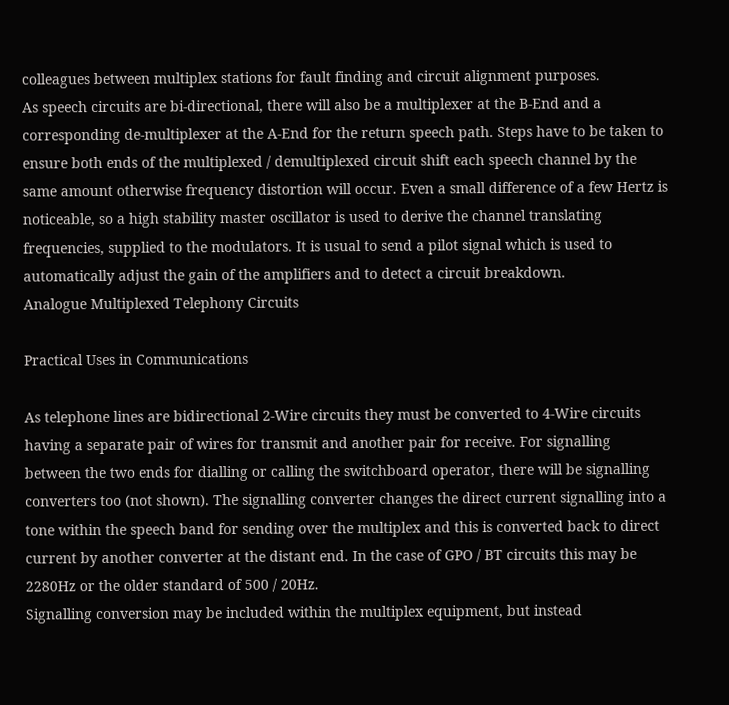colleagues between multiplex stations for fault finding and circuit alignment purposes.
As speech circuits are bi-directional, there will also be a multiplexer at the B-End and a corresponding de-multiplexer at the A-End for the return speech path. Steps have to be taken to ensure both ends of the multiplexed / demultiplexed circuit shift each speech channel by the same amount otherwise frequency distortion will occur. Even a small difference of a few Hertz is noticeable, so a high stability master oscillator is used to derive the channel translating frequencies, supplied to the modulators. It is usual to send a pilot signal which is used to automatically adjust the gain of the amplifiers and to detect a circuit breakdown.
Analogue Multiplexed Telephony Circuits

Practical Uses in Communications

As telephone lines are bidirectional 2-Wire circuits they must be converted to 4-Wire circuits having a separate pair of wires for transmit and another pair for receive. For signalling between the two ends for dialling or calling the switchboard operator, there will be signalling converters too (not shown). The signalling converter changes the direct current signalling into a tone within the speech band for sending over the multiplex and this is converted back to direct current by another converter at the distant end. In the case of GPO / BT circuits this may be 2280Hz or the older standard of 500 / 20Hz.
Signalling conversion may be included within the multiplex equipment, but instead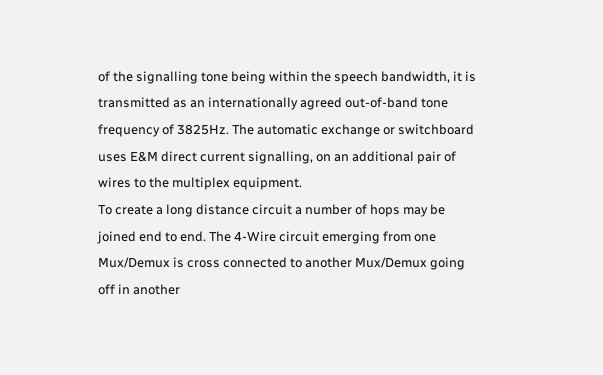of the signalling tone being within the speech bandwidth, it is transmitted as an internationally agreed out-of-band tone frequency of 3825Hz. The automatic exchange or switchboard uses E&M direct current signalling, on an additional pair of wires to the multiplex equipment.
To create a long distance circuit a number of hops may be joined end to end. The 4-Wire circuit emerging from one Mux/Demux is cross connected to another Mux/Demux going off in another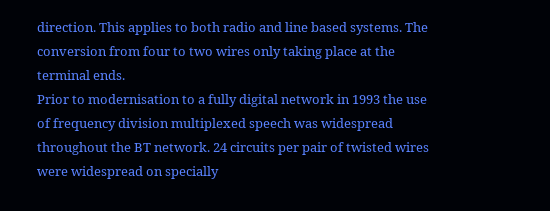direction. This applies to both radio and line based systems. The conversion from four to two wires only taking place at the terminal ends.
Prior to modernisation to a fully digital network in 1993 the use of frequency division multiplexed speech was widespread throughout the BT network. 24 circuits per pair of twisted wires were widespread on specially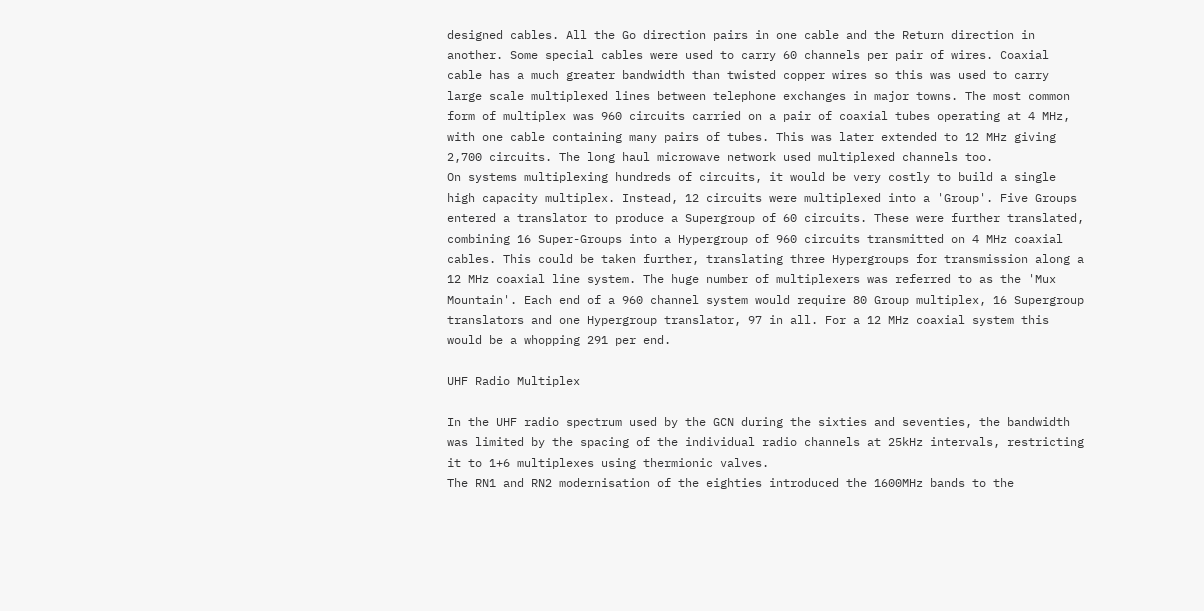designed cables. All the Go direction pairs in one cable and the Return direction in another. Some special cables were used to carry 60 channels per pair of wires. Coaxial cable has a much greater bandwidth than twisted copper wires so this was used to carry large scale multiplexed lines between telephone exchanges in major towns. The most common form of multiplex was 960 circuits carried on a pair of coaxial tubes operating at 4 MHz, with one cable containing many pairs of tubes. This was later extended to 12 MHz giving 2,700 circuits. The long haul microwave network used multiplexed channels too.
On systems multiplexing hundreds of circuits, it would be very costly to build a single high capacity multiplex. Instead, 12 circuits were multiplexed into a 'Group'. Five Groups entered a translator to produce a Supergroup of 60 circuits. These were further translated, combining 16 Super-Groups into a Hypergroup of 960 circuits transmitted on 4 MHz coaxial cables. This could be taken further, translating three Hypergroups for transmission along a 12 MHz coaxial line system. The huge number of multiplexers was referred to as the 'Mux Mountain'. Each end of a 960 channel system would require 80 Group multiplex, 16 Supergroup translators and one Hypergroup translator, 97 in all. For a 12 MHz coaxial system this would be a whopping 291 per end.

UHF Radio Multiplex

In the UHF radio spectrum used by the GCN during the sixties and seventies, the bandwidth was limited by the spacing of the individual radio channels at 25kHz intervals, restricting it to 1+6 multiplexes using thermionic valves.
The RN1 and RN2 modernisation of the eighties introduced the 1600MHz bands to the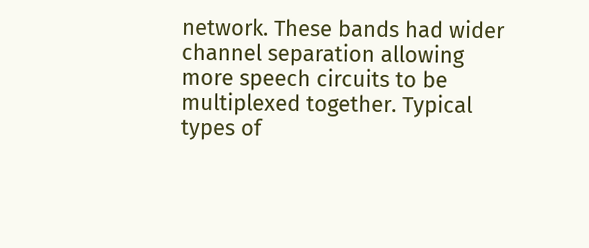network. These bands had wider channel separation allowing more speech circuits to be multiplexed together. Typical types of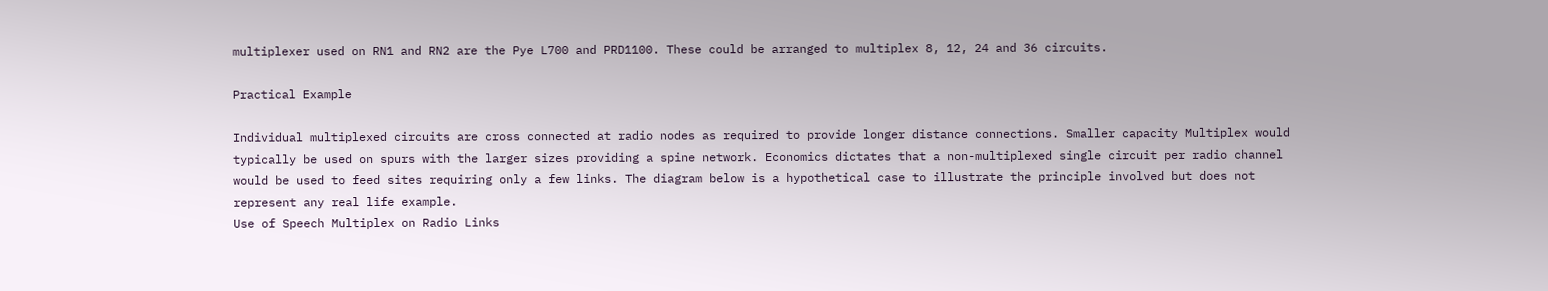multiplexer used on RN1 and RN2 are the Pye L700 and PRD1100. These could be arranged to multiplex 8, 12, 24 and 36 circuits.

Practical Example

Individual multiplexed circuits are cross connected at radio nodes as required to provide longer distance connections. Smaller capacity Multiplex would typically be used on spurs with the larger sizes providing a spine network. Economics dictates that a non-multiplexed single circuit per radio channel would be used to feed sites requiring only a few links. The diagram below is a hypothetical case to illustrate the principle involved but does not represent any real life example.
Use of Speech Multiplex on Radio Links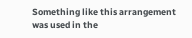Something like this arrangement was used in the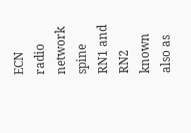ECN radio network spine RN1 and RN2 known also as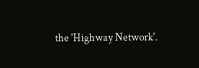the 'Highway Network'.